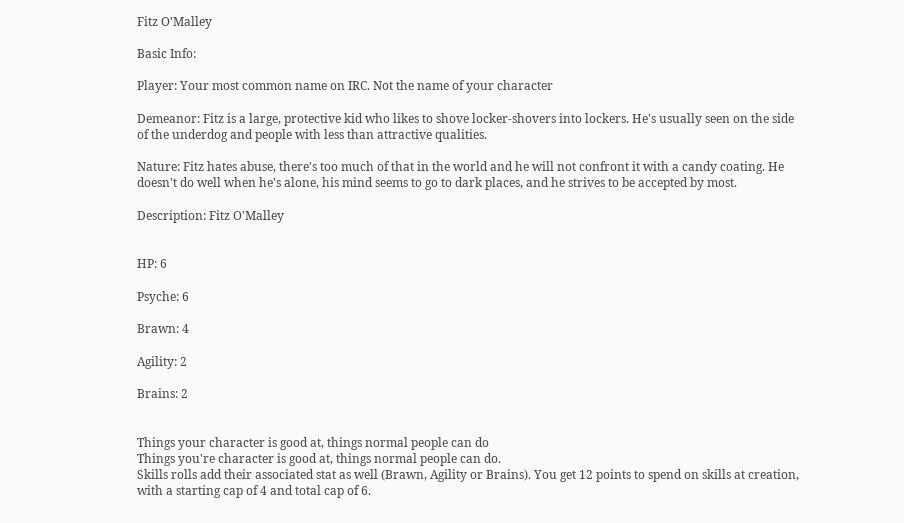Fitz O'Malley

Basic Info:

Player: Your most common name on IRC. Not the name of your character

Demeanor: Fitz is a large, protective kid who likes to shove locker-shovers into lockers. He's usually seen on the side of the underdog and people with less than attractive qualities.

Nature: Fitz hates abuse, there's too much of that in the world and he will not confront it with a candy coating. He doesn't do well when he's alone, his mind seems to go to dark places, and he strives to be accepted by most.

Description: Fitz O'Malley


HP: 6

Psyche: 6

Brawn: 4

Agility: 2

Brains: 2


Things your character is good at, things normal people can do
Things you're character is good at, things normal people can do.
Skills rolls add their associated stat as well (Brawn, Agility or Brains). You get 12 points to spend on skills at creation, with a starting cap of 4 and total cap of 6.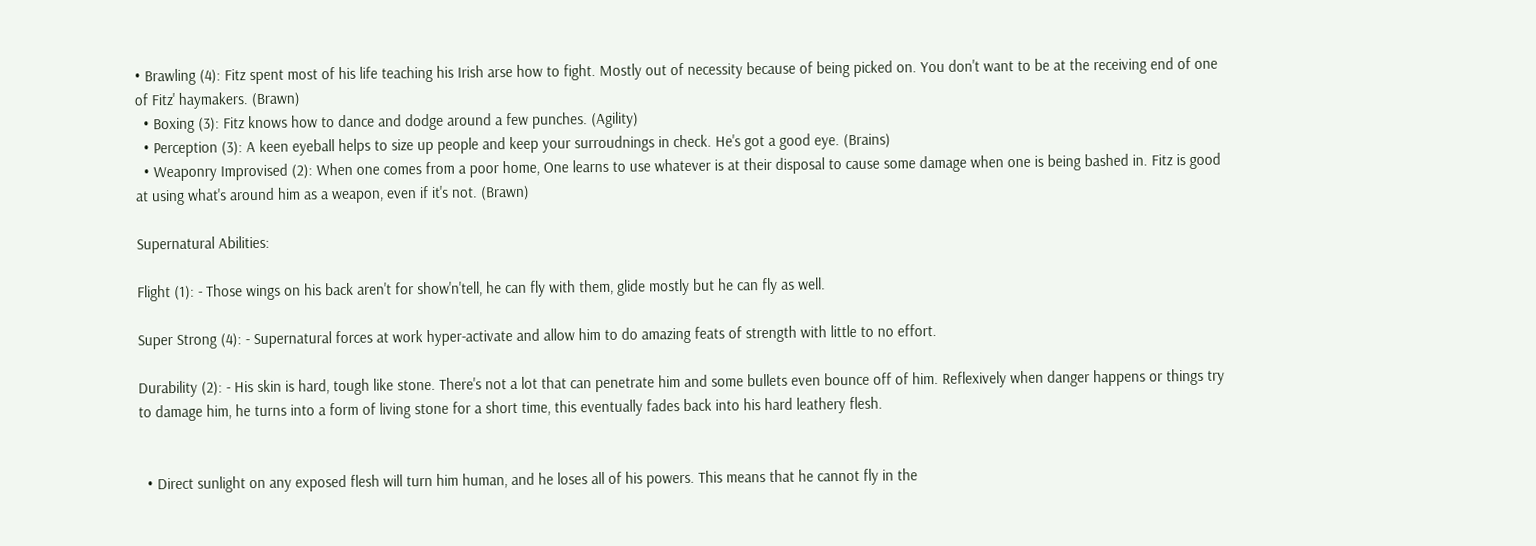• Brawling (4): Fitz spent most of his life teaching his Irish arse how to fight. Mostly out of necessity because of being picked on. You don't want to be at the receiving end of one of Fitz' haymakers. (Brawn)
  • Boxing (3): Fitz knows how to dance and dodge around a few punches. (Agility)
  • Perception (3): A keen eyeball helps to size up people and keep your surroudnings in check. He's got a good eye. (Brains)
  • Weaponry Improvised (2): When one comes from a poor home, One learns to use whatever is at their disposal to cause some damage when one is being bashed in. Fitz is good at using what's around him as a weapon, even if it's not. (Brawn)

Supernatural Abilities:

Flight (1): - Those wings on his back aren't for show'n'tell, he can fly with them, glide mostly but he can fly as well.

Super Strong (4): - Supernatural forces at work hyper-activate and allow him to do amazing feats of strength with little to no effort.

Durability (2): - His skin is hard, tough like stone. There's not a lot that can penetrate him and some bullets even bounce off of him. Reflexively when danger happens or things try to damage him, he turns into a form of living stone for a short time, this eventually fades back into his hard leathery flesh.


  • Direct sunlight on any exposed flesh will turn him human, and he loses all of his powers. This means that he cannot fly in the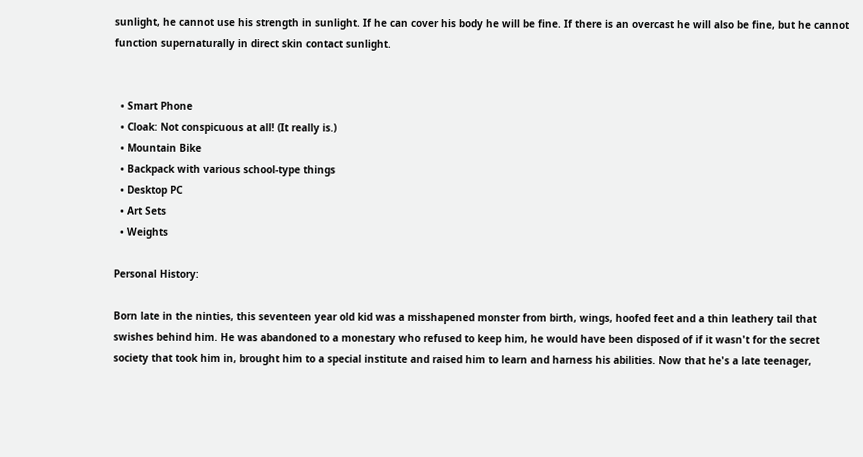sunlight, he cannot use his strength in sunlight. If he can cover his body he will be fine. If there is an overcast he will also be fine, but he cannot function supernaturally in direct skin contact sunlight.


  • Smart Phone
  • Cloak: Not conspicuous at all! (It really is.)
  • Mountain Bike
  • Backpack with various school-type things
  • Desktop PC
  • Art Sets
  • Weights

Personal History:

Born late in the ninties, this seventeen year old kid was a misshapened monster from birth, wings, hoofed feet and a thin leathery tail that swishes behind him. He was abandoned to a monestary who refused to keep him, he would have been disposed of if it wasn't for the secret society that took him in, brought him to a special institute and raised him to learn and harness his abilities. Now that he's a late teenager,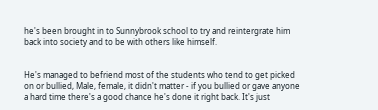he's been brought in to Sunnybrook school to try and reintergrate him back into society and to be with others like himself.


He's managed to befriend most of the students who tend to get picked on or bullied, Male, female, it didn't matter - if you bullied or gave anyone a hard time there's a good chance he's done it right back. It's just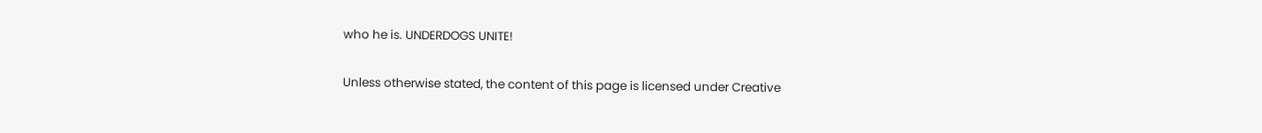who he is. UNDERDOGS UNITE!

Unless otherwise stated, the content of this page is licensed under Creative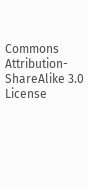Commons Attribution-ShareAlike 3.0 License